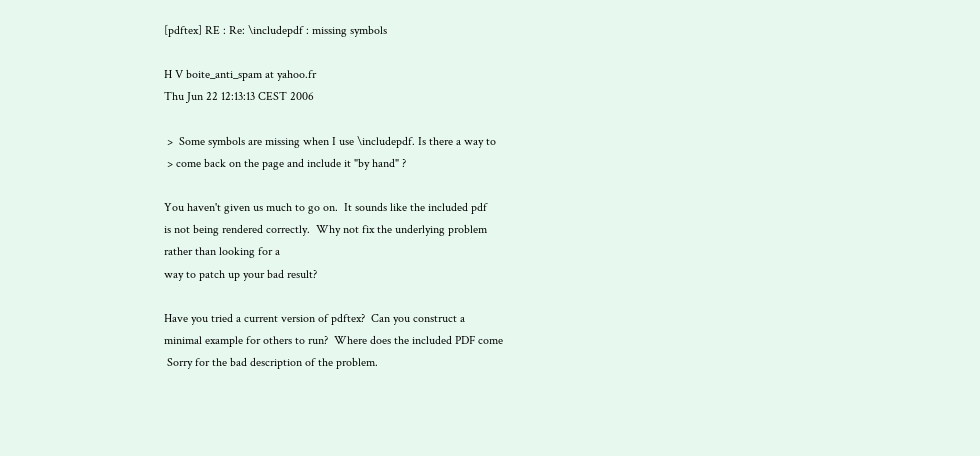[pdftex] RE : Re: \includepdf : missing symbols

H V boite_anti_spam at yahoo.fr
Thu Jun 22 12:13:13 CEST 2006

 >  Some symbols are missing when I use \includepdf. Is there a way to
 > come back on the page and include it "by hand" ?

You haven't given us much to go on.  It sounds like the included pdf
is not being rendered correctly.  Why not fix the underlying problem
rather than looking for a
way to patch up your bad result?

Have you tried a current version of pdftex?  Can you construct a
minimal example for others to run?  Where does the included PDF come
 Sorry for the bad description of the problem.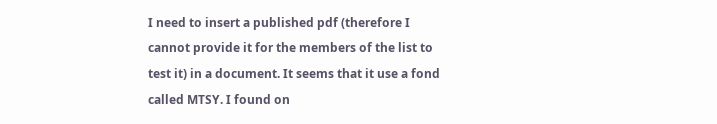I need to insert a published pdf (therefore I cannot provide it for the members of the list to test it) in a document. It seems that it use a fond called MTSY. I found on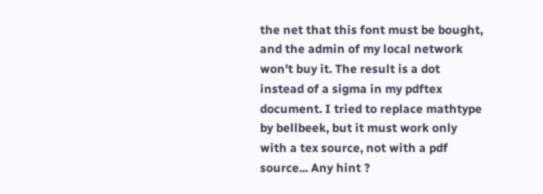the net that this font must be bought, and the admin of my local network won't buy it. The result is a dot instead of a sigma in my pdftex document. I tried to replace mathtype by bellbeek, but it must work only with a tex source, not with a pdf source... Any hint ?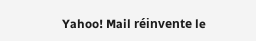Yahoo! Mail réinvente le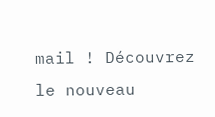mail ! Découvrez le nouveau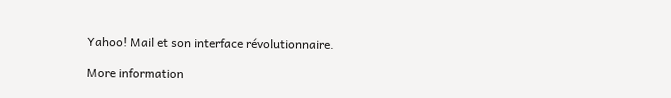Yahoo! Mail et son interface révolutionnaire.

More information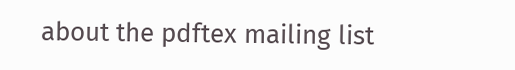about the pdftex mailing list